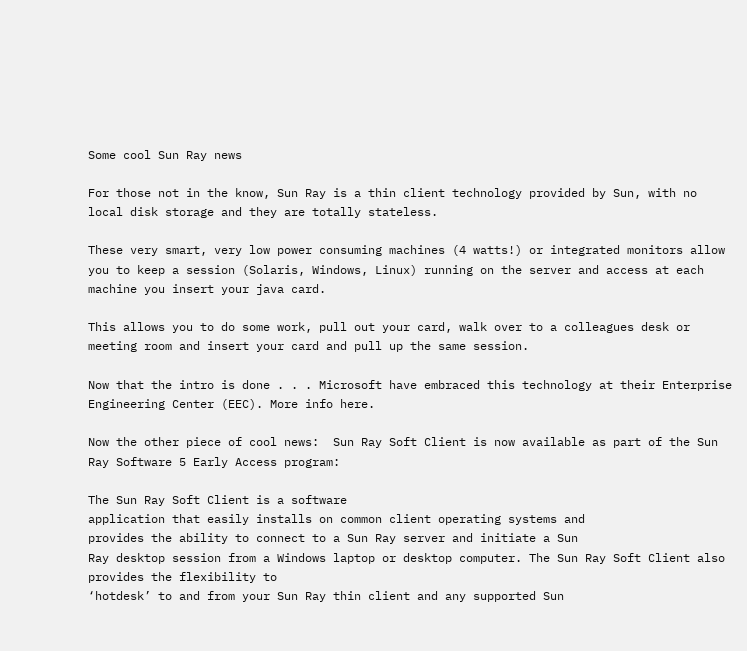Some cool Sun Ray news

For those not in the know, Sun Ray is a thin client technology provided by Sun, with no local disk storage and they are totally stateless.

These very smart, very low power consuming machines (4 watts!) or integrated monitors allow you to keep a session (Solaris, Windows, Linux) running on the server and access at each machine you insert your java card.

This allows you to do some work, pull out your card, walk over to a colleagues desk or meeting room and insert your card and pull up the same session.

Now that the intro is done . . . Microsoft have embraced this technology at their Enterprise Engineering Center (EEC). More info here.

Now the other piece of cool news:  Sun Ray Soft Client is now available as part of the Sun Ray Software 5 Early Access program:

The Sun Ray Soft Client is a software
application that easily installs on common client operating systems and
provides the ability to connect to a Sun Ray server and initiate a Sun
Ray desktop session from a Windows laptop or desktop computer. The Sun Ray Soft Client also provides the flexibility to
‘hotdesk’ to and from your Sun Ray thin client and any supported Sun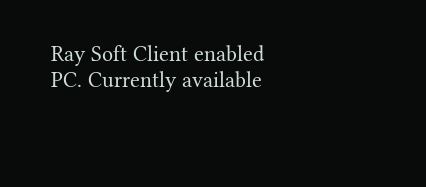Ray Soft Client enabled PC. Currently available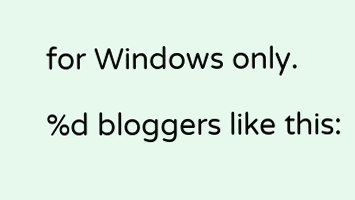for Windows only.

%d bloggers like this: